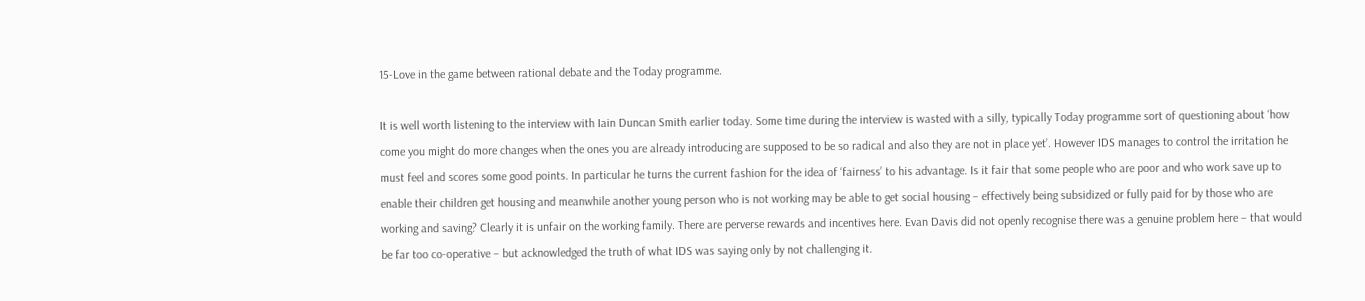15-Love in the game between rational debate and the Today programme.

It is well worth listening to the interview with Iain Duncan Smith earlier today. Some time during the interview is wasted with a silly, typically Today programme sort of questioning about ‘how come you might do more changes when the ones you are already introducing are supposed to be so radical and also they are not in place yet’. However IDS manages to control the irritation he must feel and scores some good points. In particular he turns the current fashion for the idea of ‘fairness’ to his advantage. Is it fair that some people who are poor and who work save up to enable their children get housing and meanwhile another young person who is not working may be able to get social housing – effectively being subsidized or fully paid for by those who are working and saving? Clearly it is unfair on the working family. There are perverse rewards and incentives here. Evan Davis did not openly recognise there was a genuine problem here – that would be far too co-operative – but acknowledged the truth of what IDS was saying only by not challenging it.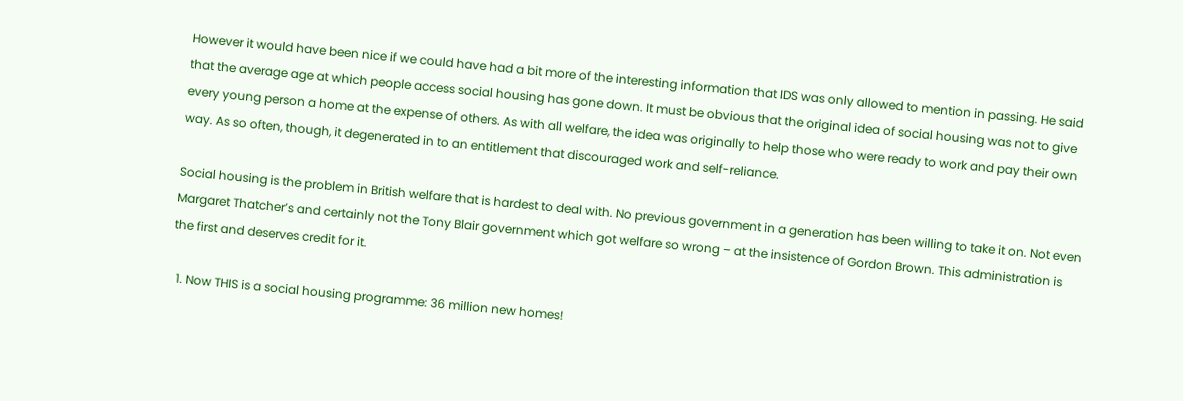However it would have been nice if we could have had a bit more of the interesting information that IDS was only allowed to mention in passing. He said that the average age at which people access social housing has gone down. It must be obvious that the original idea of social housing was not to give every young person a home at the expense of others. As with all welfare, the idea was originally to help those who were ready to work and pay their own way. As so often, though, it degenerated in to an entitlement that discouraged work and self-reliance.

Social housing is the problem in British welfare that is hardest to deal with. No previous government in a generation has been willing to take it on. Not even Margaret Thatcher’s and certainly not the Tony Blair government which got welfare so wrong – at the insistence of Gordon Brown. This administration is the first and deserves credit for it.

  1. Now THIS is a social housing programme: 36 million new homes!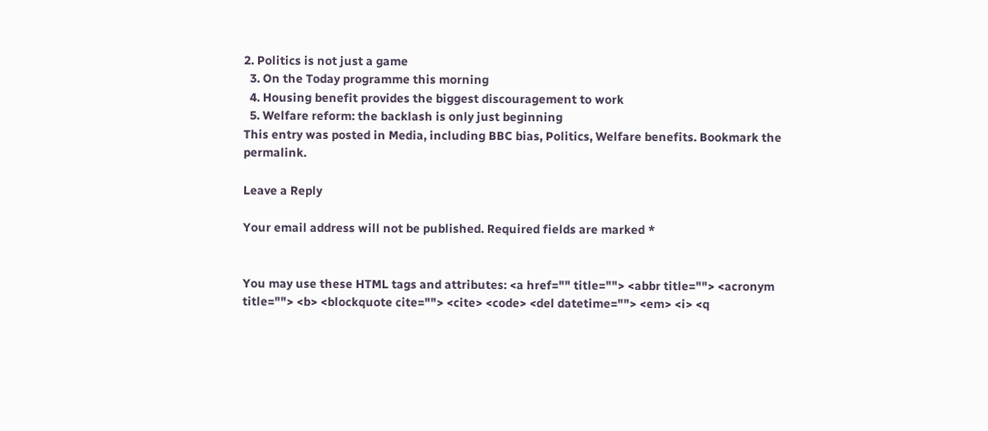2. Politics is not just a game
  3. On the Today programme this morning
  4. Housing benefit provides the biggest discouragement to work
  5. Welfare reform: the backlash is only just beginning
This entry was posted in Media, including BBC bias, Politics, Welfare benefits. Bookmark the permalink.

Leave a Reply

Your email address will not be published. Required fields are marked *


You may use these HTML tags and attributes: <a href="" title=""> <abbr title=""> <acronym title=""> <b> <blockquote cite=""> <cite> <code> <del datetime=""> <em> <i> <q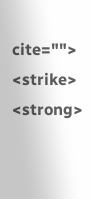cite=""> <strike> <strong>